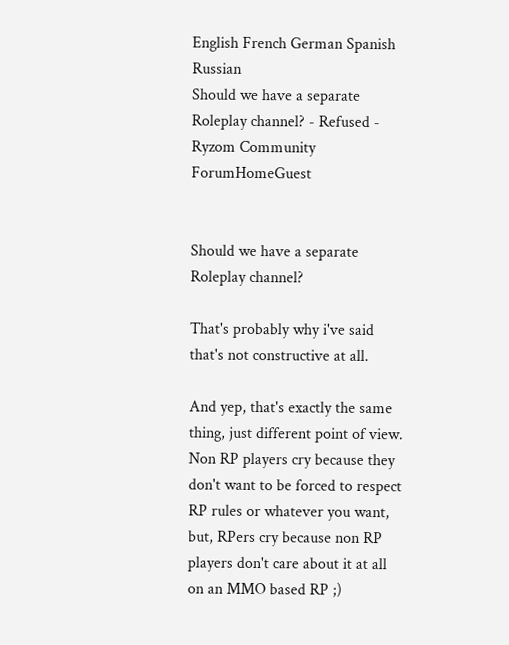English French German Spanish Russian
Should we have a separate Roleplay channel? - Refused - Ryzom Community ForumHomeGuest


Should we have a separate Roleplay channel?

That's probably why i've said that's not constructive at all.

And yep, that's exactly the same thing, just different point of view. Non RP players cry because they don't want to be forced to respect RP rules or whatever you want, but, RPers cry because non RP players don't care about it at all on an MMO based RP ;)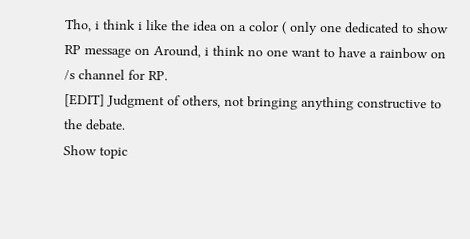Tho, i think i like the idea on a color ( only one dedicated to show RP message on Around, i think no one want to have a rainbow on /s channel for RP.
[EDIT] Judgment of others, not bringing anything constructive to the debate.
Show topic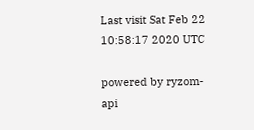Last visit Sat Feb 22 10:58:17 2020 UTC

powered by ryzom-api